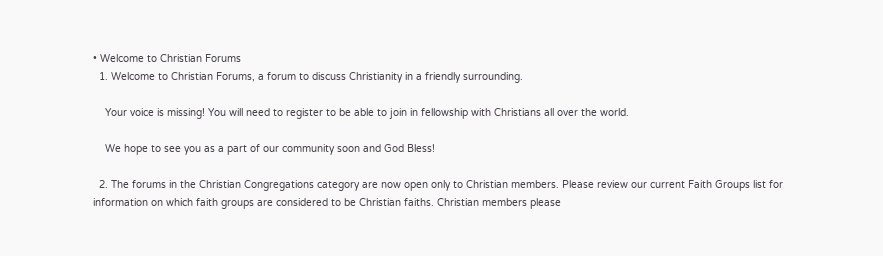• Welcome to Christian Forums
  1. Welcome to Christian Forums, a forum to discuss Christianity in a friendly surrounding.

    Your voice is missing! You will need to register to be able to join in fellowship with Christians all over the world.

    We hope to see you as a part of our community soon and God Bless!

  2. The forums in the Christian Congregations category are now open only to Christian members. Please review our current Faith Groups list for information on which faith groups are considered to be Christian faiths. Christian members please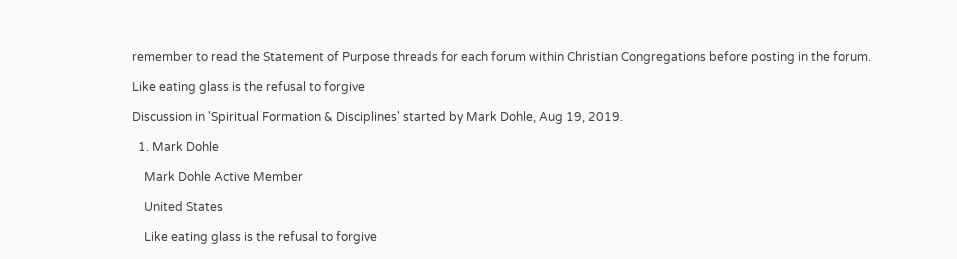remember to read the Statement of Purpose threads for each forum within Christian Congregations before posting in the forum.

Like eating glass is the refusal to forgive

Discussion in 'Spiritual Formation & Disciplines' started by Mark Dohle, Aug 19, 2019.

  1. Mark Dohle

    Mark Dohle Active Member

    United States

    Like eating glass is the refusal to forgive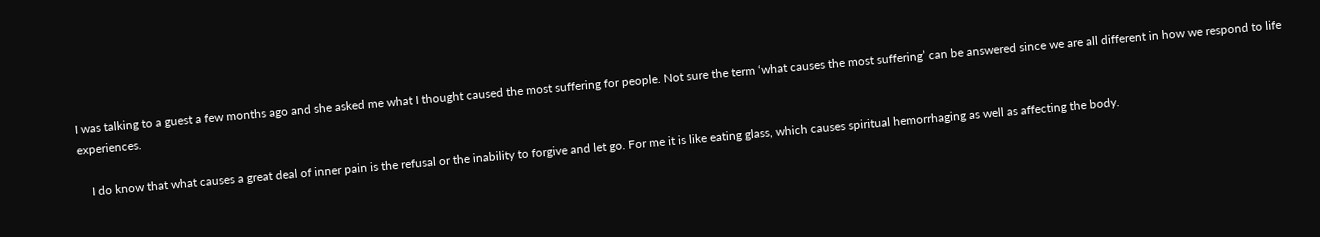I was talking to a guest a few months ago and she asked me what I thought caused the most suffering for people. Not sure the term ‘what causes the most suffering’ can be answered since we are all different in how we respond to life experiences.

    I do know that what causes a great deal of inner pain is the refusal or the inability to forgive and let go. For me it is like eating glass, which causes spiritual hemorrhaging as well as affecting the body.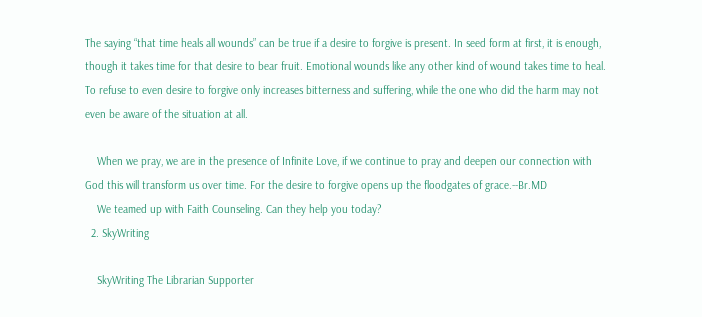The saying “that time heals all wounds” can be true if a desire to forgive is present. In seed form at first, it is enough, though it takes time for that desire to bear fruit. Emotional wounds like any other kind of wound takes time to heal. To refuse to even desire to forgive only increases bitterness and suffering, while the one who did the harm may not even be aware of the situation at all.

    When we pray, we are in the presence of Infinite Love, if we continue to pray and deepen our connection with God this will transform us over time. For the desire to forgive opens up the floodgates of grace.--Br.MD
    We teamed up with Faith Counseling. Can they help you today?
  2. SkyWriting

    SkyWriting The Librarian Supporter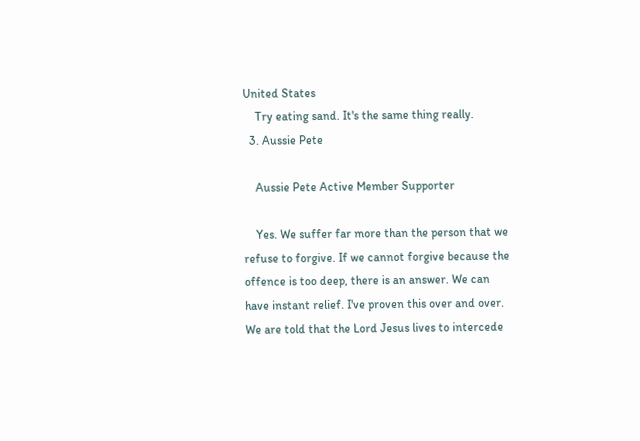United States
    Try eating sand. It's the same thing really.
  3. Aussie Pete

    Aussie Pete Active Member Supporter

    Yes. We suffer far more than the person that we refuse to forgive. If we cannot forgive because the offence is too deep, there is an answer. We can have instant relief. I've proven this over and over. We are told that the Lord Jesus lives to intercede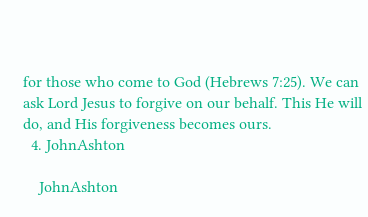for those who come to God (Hebrews 7:25). We can ask Lord Jesus to forgive on our behalf. This He will do, and His forgiveness becomes ours.
  4. JohnAshton

    JohnAshton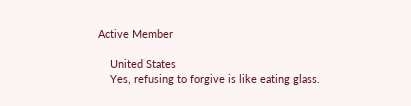Active Member

    United States
    Yes, refusing to forgive is like eating glass.